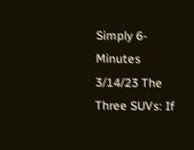Simply 6-Minutes 3/14/23 The Three SUVs: If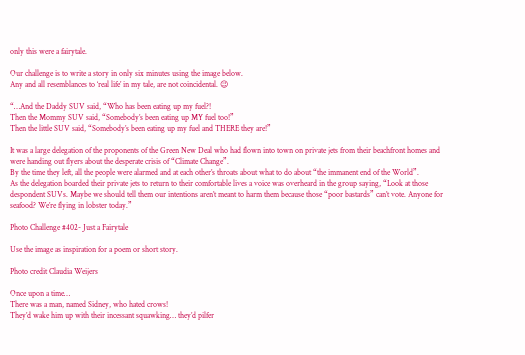only this were a fairytale.

Our challenge is to write a story in only six minutes using the image below.
Any and all resemblances to ‘real life’ in my tale, are not coincidental. 😉

“…And the Daddy SUV said, “Who has been eating up my fuel?!
Then the Mommy SUV said, “Somebody’s been eating up MY fuel too!”
Then the little SUV said, “Somebody’s been eating up my fuel and THERE they are!”

It was a large delegation of the proponents of the Green New Deal who had flown into town on private jets from their beachfront homes and were handing out flyers about the desperate crisis of “Climate Change”.
By the time they left, all the people were alarmed and at each other’s throats about what to do about “the immanent end of the World”.
As the delegation boarded their private jets to return to their comfortable lives a voice was overheard in the group saying, “Look at those despondent SUVs. Maybe we should tell them our intentions aren’t meant to harm them because those “poor bastards” can’t vote. Anyone for seafood? We’re flying in lobster today.”

Photo Challenge #402- Just a Fairytale

Use the image as inspiration for a poem or short story.

Photo credit Claudia Weijers

Once upon a time…
There was a man, named Sidney, who hated crows!
They’d wake him up with their incessant squawking… they’d pilfer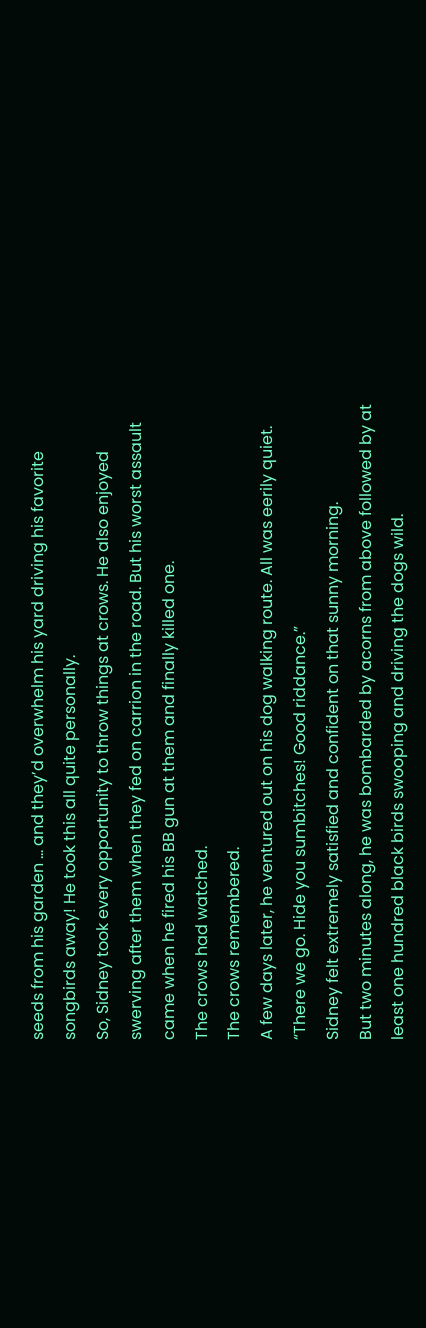seeds from his garden … and they’d overwhelm his yard driving his favorite songbirds away! He took this all quite personally.
So, Sidney took every opportunity to throw things at crows. He also enjoyed swerving after them when they fed on carrion in the road. But his worst assault came when he fired his BB gun at them and finally killed one.
The crows had watched.
The crows remembered.
A few days later, he ventured out on his dog walking route. All was eerily quiet.
“There we go. Hide you sumbitches! Good riddance.”
Sidney felt extremely satisfied and confident on that sunny morning.
But two minutes along, he was bombarded by acorns from above followed by at least one hundred black birds swooping and driving the dogs wild.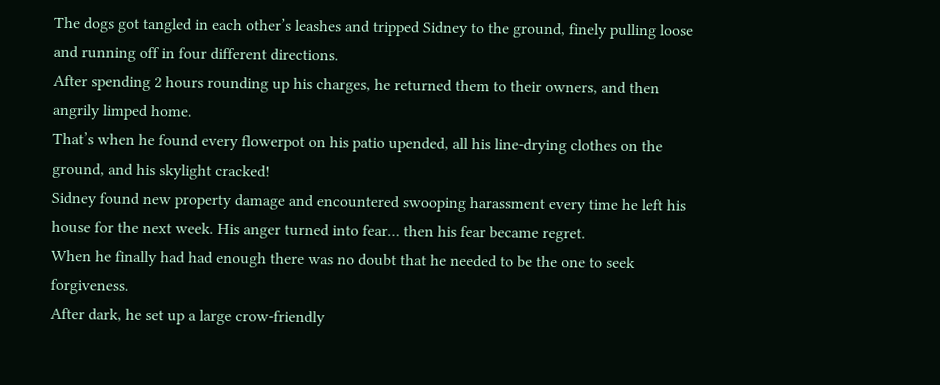The dogs got tangled in each other’s leashes and tripped Sidney to the ground, finely pulling loose and running off in four different directions.
After spending 2 hours rounding up his charges, he returned them to their owners, and then angrily limped home.
That’s when he found every flowerpot on his patio upended, all his line-drying clothes on the ground, and his skylight cracked!
Sidney found new property damage and encountered swooping harassment every time he left his house for the next week. His anger turned into fear… then his fear became regret.
When he finally had had enough there was no doubt that he needed to be the one to seek forgiveness.
After dark, he set up a large crow-friendly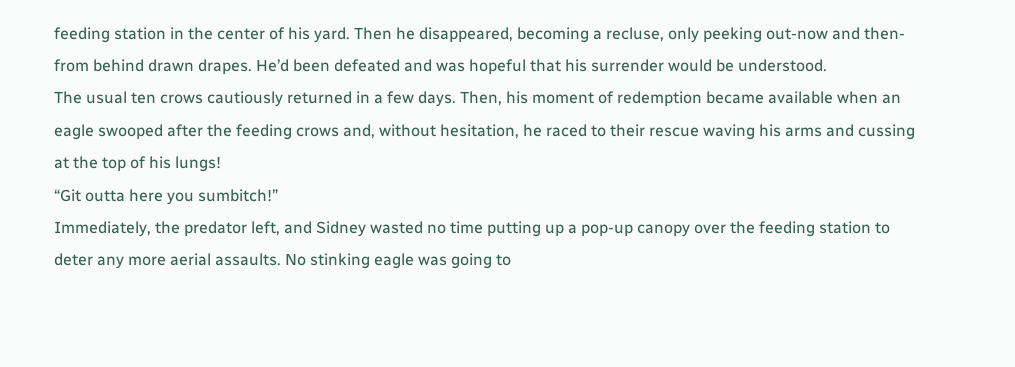feeding station in the center of his yard. Then he disappeared, becoming a recluse, only peeking out-now and then-from behind drawn drapes. He’d been defeated and was hopeful that his surrender would be understood.
The usual ten crows cautiously returned in a few days. Then, his moment of redemption became available when an eagle swooped after the feeding crows and, without hesitation, he raced to their rescue waving his arms and cussing at the top of his lungs!
“Git outta here you sumbitch!”
Immediately, the predator left, and Sidney wasted no time putting up a pop-up canopy over the feeding station to deter any more aerial assaults. No stinking eagle was going to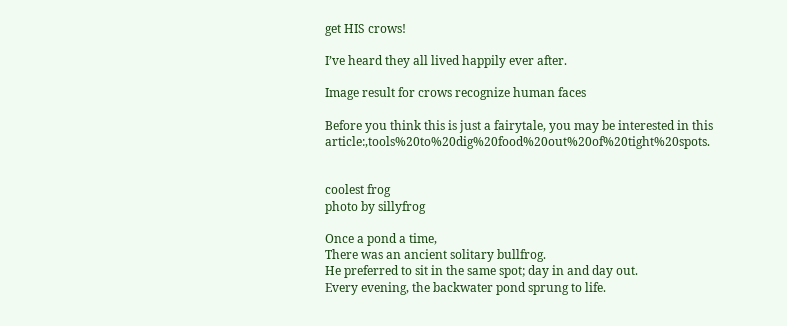get HIS crows!

I’ve heard they all lived happily ever after.

Image result for crows recognize human faces

Before you think this is just a fairytale, you may be interested in this article:,tools%20to%20dig%20food%20out%20of%20tight%20spots.


coolest frog
photo by sillyfrog

Once a pond a time,
There was an ancient solitary bullfrog.
He preferred to sit in the same spot; day in and day out.
Every evening, the backwater pond sprung to life.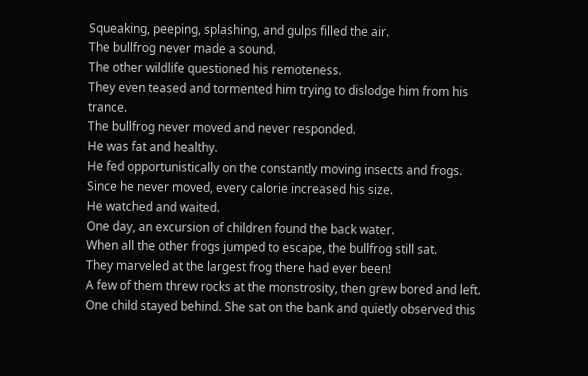Squeaking, peeping, splashing, and gulps filled the air.
The bullfrog never made a sound.
The other wildlife questioned his remoteness.
They even teased and tormented him trying to dislodge him from his trance.
The bullfrog never moved and never responded.
He was fat and healthy.
He fed opportunistically on the constantly moving insects and frogs.
Since he never moved, every calorie increased his size.
He watched and waited.
One day, an excursion of children found the back water.
When all the other frogs jumped to escape, the bullfrog still sat.
They marveled at the largest frog there had ever been!
A few of them threw rocks at the monstrosity, then grew bored and left.
One child stayed behind. She sat on the bank and quietly observed this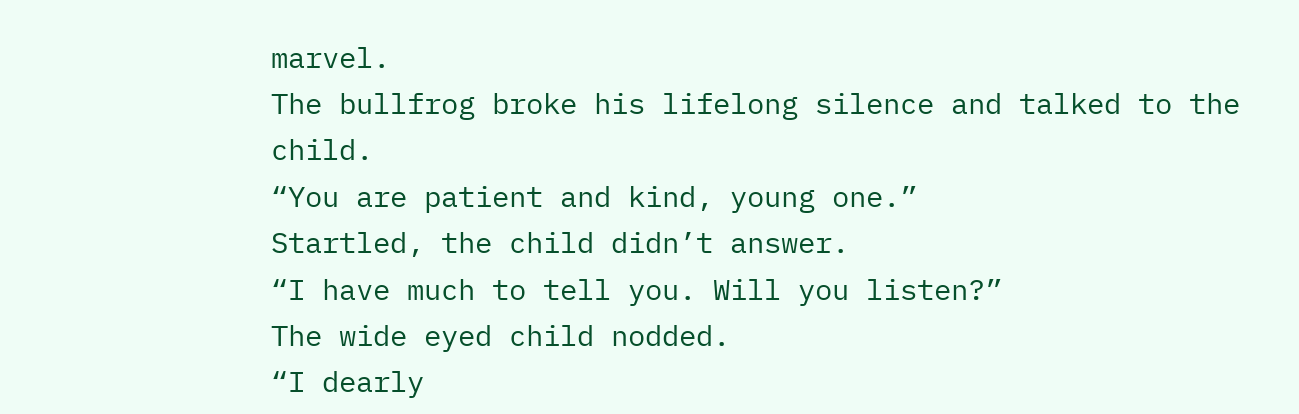marvel.
The bullfrog broke his lifelong silence and talked to the child.
“You are patient and kind, young one.”
Startled, the child didn’t answer.
“I have much to tell you. Will you listen?”
The wide eyed child nodded.
“I dearly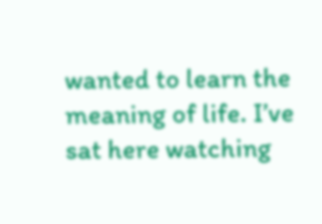wanted to learn the meaning of life. I’ve sat here watching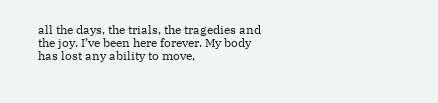all the days, the trials, the tragedies and the joy. I’ve been here forever. My body has lost any ability to move,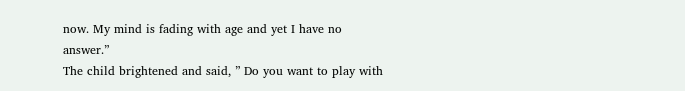now. My mind is fading with age and yet I have no answer.”
The child brightened and said, ” Do you want to play with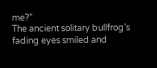me?”
The ancient solitary bullfrog’s fading eyes smiled and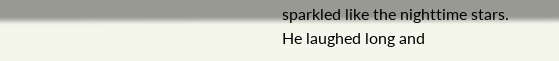sparkled like the nighttime stars.
He laughed long and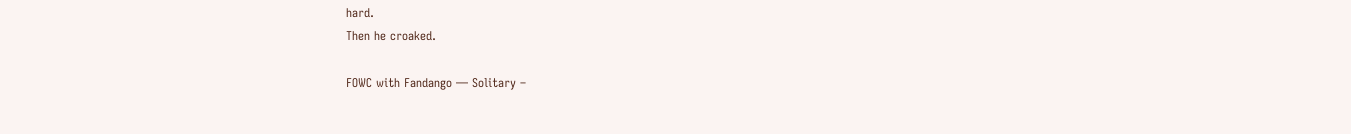hard.
Then he croaked.

FOWC with Fandango — Solitary –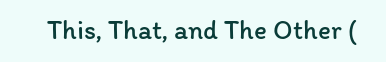This, That, and The Other (